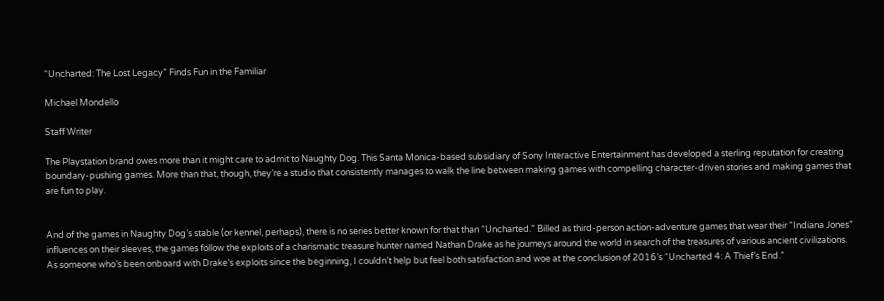“Uncharted: The Lost Legacy” Finds Fun in the Familiar

Michael Mondello

Staff Writer

The Playstation brand owes more than it might care to admit to Naughty Dog. This Santa Monica-based subsidiary of Sony Interactive Entertainment has developed a sterling reputation for creating boundary-pushing games. More than that, though, they’re a studio that consistently manages to walk the line between making games with compelling character-driven stories and making games that are fun to play.


And of the games in Naughty Dog’s stable (or kennel, perhaps), there is no series better known for that than “Uncharted.” Billed as third-person action-adventure games that wear their “Indiana Jones” influences on their sleeves, the games follow the exploits of a charismatic treasure hunter named Nathan Drake as he journeys around the world in search of the treasures of various ancient civilizations. As someone who’s been onboard with Drake’s exploits since the beginning, I couldn’t help but feel both satisfaction and woe at the conclusion of 2016’s “Uncharted 4: A Thief’s End.”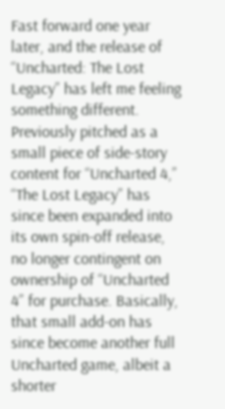Fast forward one year later, and the release of “Uncharted: The Lost Legacy” has left me feeling something different. Previously pitched as a small piece of side-story content for “Uncharted 4,” “The Lost Legacy” has since been expanded into its own spin-off release, no longer contingent on ownership of “Uncharted 4” for purchase. Basically, that small add-on has since become another full Uncharted game, albeit a shorter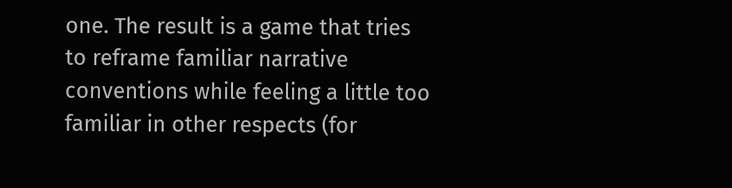one. The result is a game that tries to reframe familiar narrative conventions while feeling a little too familiar in other respects (for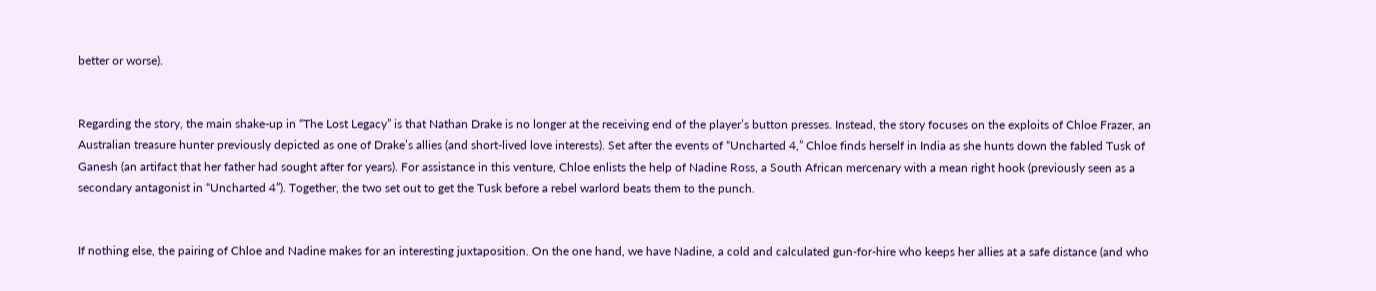better or worse).


Regarding the story, the main shake-up in “The Lost Legacy” is that Nathan Drake is no longer at the receiving end of the player’s button presses. Instead, the story focuses on the exploits of Chloe Frazer, an Australian treasure hunter previously depicted as one of Drake’s allies (and short-lived love interests). Set after the events of “Uncharted 4,” Chloe finds herself in India as she hunts down the fabled Tusk of Ganesh (an artifact that her father had sought after for years). For assistance in this venture, Chloe enlists the help of Nadine Ross, a South African mercenary with a mean right hook (previously seen as a secondary antagonist in “Uncharted 4”). Together, the two set out to get the Tusk before a rebel warlord beats them to the punch.


If nothing else, the pairing of Chloe and Nadine makes for an interesting juxtaposition. On the one hand, we have Nadine, a cold and calculated gun-for-hire who keeps her allies at a safe distance (and who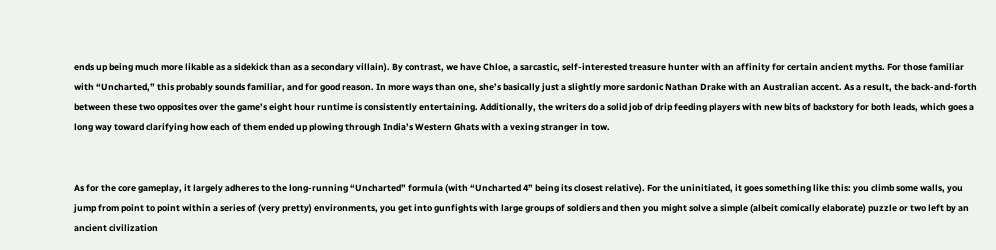ends up being much more likable as a sidekick than as a secondary villain). By contrast, we have Chloe, a sarcastic, self-interested treasure hunter with an affinity for certain ancient myths. For those familiar with “Uncharted,” this probably sounds familiar, and for good reason. In more ways than one, she’s basically just a slightly more sardonic Nathan Drake with an Australian accent. As a result, the back-and-forth between these two opposites over the game’s eight hour runtime is consistently entertaining. Additionally, the writers do a solid job of drip feeding players with new bits of backstory for both leads, which goes a long way toward clarifying how each of them ended up plowing through India’s Western Ghats with a vexing stranger in tow.


As for the core gameplay, it largely adheres to the long-running “Uncharted” formula (with “Uncharted 4” being its closest relative). For the uninitiated, it goes something like this: you climb some walls, you jump from point to point within a series of (very pretty) environments, you get into gunfights with large groups of soldiers and then you might solve a simple (albeit comically elaborate) puzzle or two left by an ancient civilization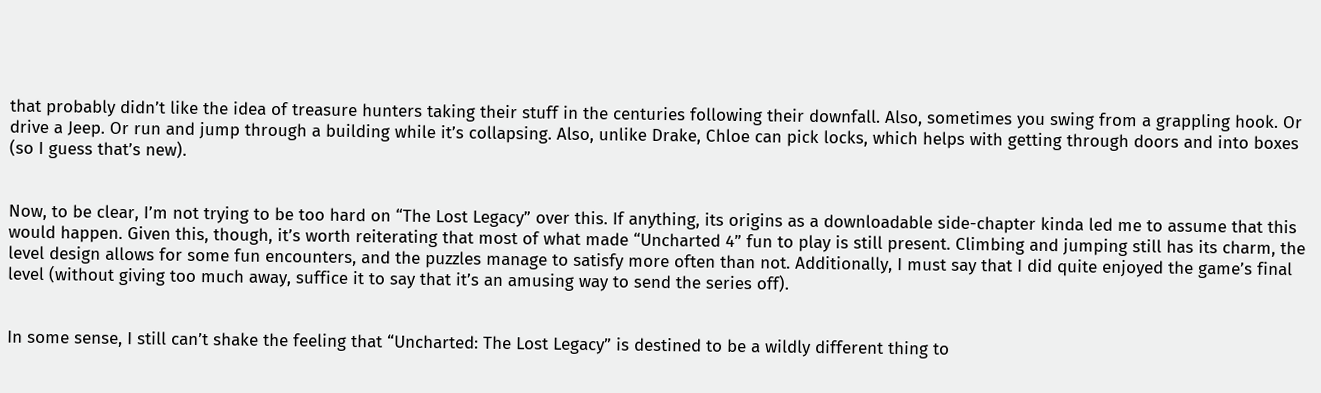that probably didn’t like the idea of treasure hunters taking their stuff in the centuries following their downfall. Also, sometimes you swing from a grappling hook. Or drive a Jeep. Or run and jump through a building while it’s collapsing. Also, unlike Drake, Chloe can pick locks, which helps with getting through doors and into boxes (so I guess that’s new).


Now, to be clear, I’m not trying to be too hard on “The Lost Legacy” over this. If anything, its origins as a downloadable side-chapter kinda led me to assume that this would happen. Given this, though, it’s worth reiterating that most of what made “Uncharted 4” fun to play is still present. Climbing and jumping still has its charm, the level design allows for some fun encounters, and the puzzles manage to satisfy more often than not. Additionally, I must say that I did quite enjoyed the game’s final level (without giving too much away, suffice it to say that it’s an amusing way to send the series off).


In some sense, I still can’t shake the feeling that “Uncharted: The Lost Legacy” is destined to be a wildly different thing to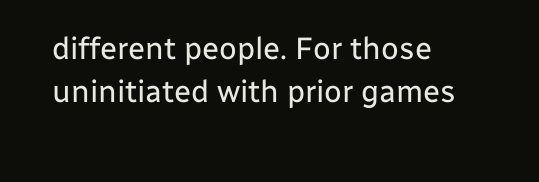different people. For those uninitiated with prior games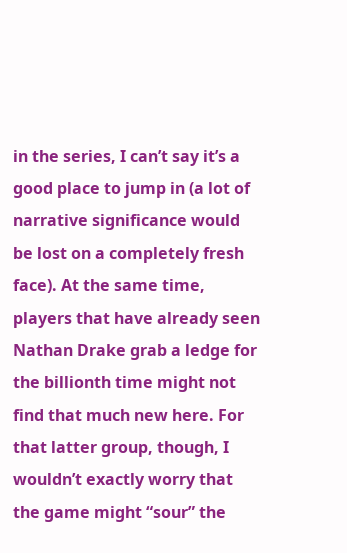in the series, I can’t say it’s a good place to jump in (a lot of narrative significance would be lost on a completely fresh face). At the same time, players that have already seen Nathan Drake grab a ledge for the billionth time might not find that much new here. For that latter group, though, I wouldn’t exactly worry that the game might “sour” the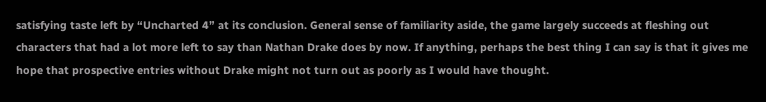satisfying taste left by “Uncharted 4” at its conclusion. General sense of familiarity aside, the game largely succeeds at fleshing out characters that had a lot more left to say than Nathan Drake does by now. If anything, perhaps the best thing I can say is that it gives me hope that prospective entries without Drake might not turn out as poorly as I would have thought.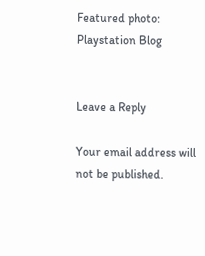Featured photo: Playstation Blog


Leave a Reply

Your email address will not be published.